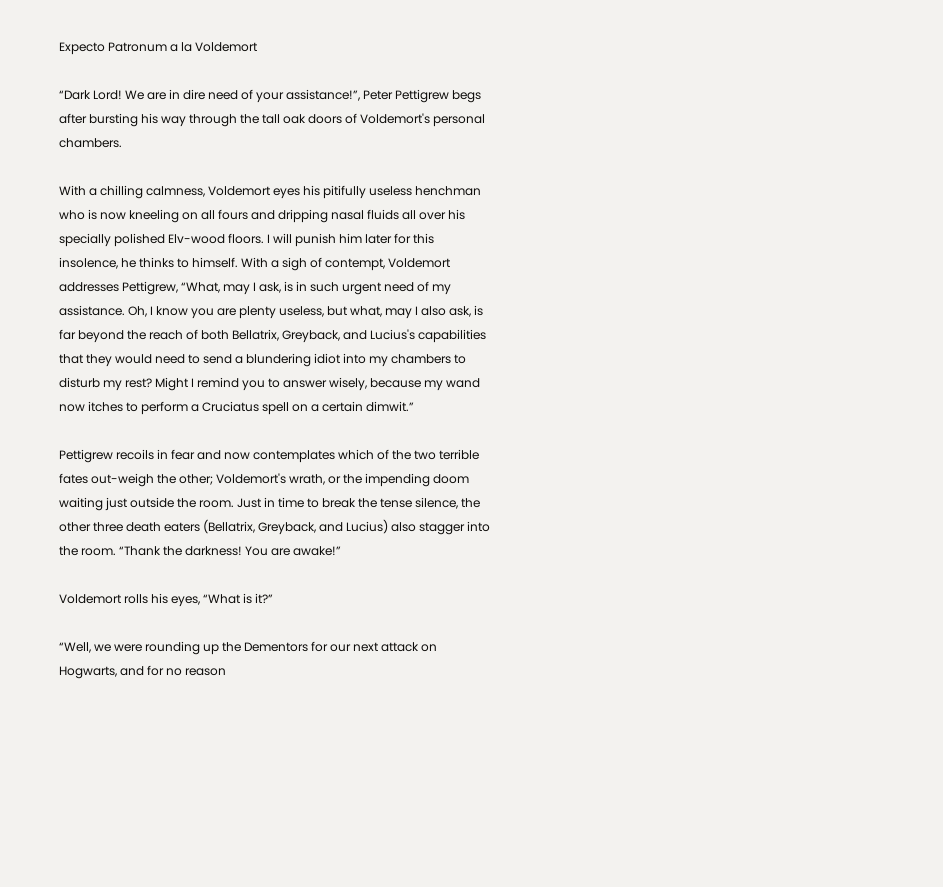Expecto Patronum a la Voldemort

“Dark Lord! We are in dire need of your assistance!”, Peter Pettigrew begs after bursting his way through the tall oak doors of Voldemort's personal chambers.

With a chilling calmness, Voldemort eyes his pitifully useless henchman who is now kneeling on all fours and dripping nasal fluids all over his specially polished Elv-wood floors. I will punish him later for this insolence, he thinks to himself. With a sigh of contempt, Voldemort addresses Pettigrew, “What, may I ask, is in such urgent need of my assistance. Oh, I know you are plenty useless, but what, may I also ask, is far beyond the reach of both Bellatrix, Greyback, and Lucius's capabilities that they would need to send a blundering idiot into my chambers to disturb my rest? Might I remind you to answer wisely, because my wand now itches to perform a Cruciatus spell on a certain dimwit.”

Pettigrew recoils in fear and now contemplates which of the two terrible fates out-weigh the other; Voldemort's wrath, or the impending doom waiting just outside the room. Just in time to break the tense silence, the other three death eaters (Bellatrix, Greyback, and Lucius) also stagger into the room. “Thank the darkness! You are awake!”

Voldemort rolls his eyes, “What is it?”

“Well, we were rounding up the Dementors for our next attack on Hogwarts, and for no reason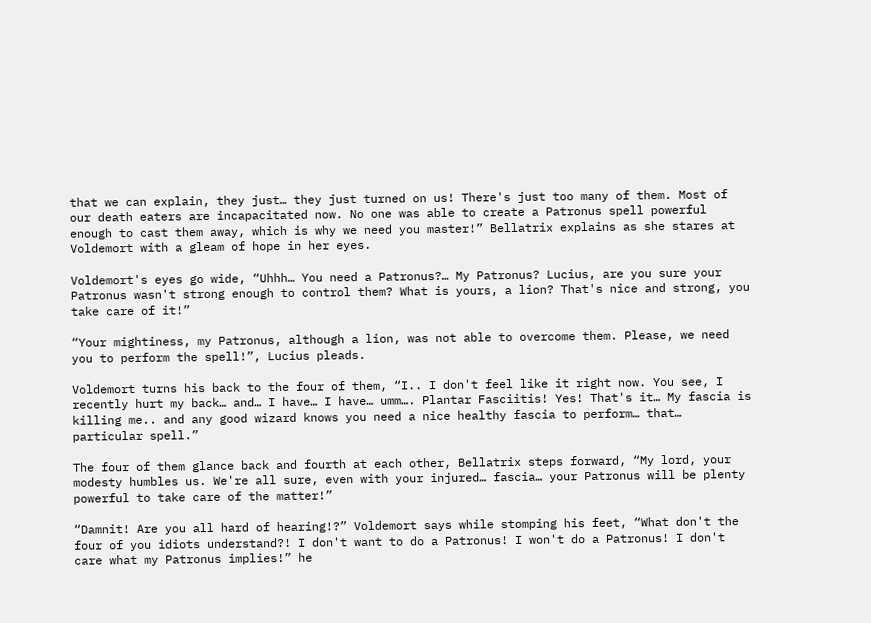that we can explain, they just… they just turned on us! There's just too many of them. Most of our death eaters are incapacitated now. No one was able to create a Patronus spell powerful enough to cast them away, which is why we need you master!” Bellatrix explains as she stares at Voldemort with a gleam of hope in her eyes.

Voldemort's eyes go wide, “Uhhh… You need a Patronus?… My Patronus? Lucius, are you sure your Patronus wasn't strong enough to control them? What is yours, a lion? That's nice and strong, you take care of it!”

“Your mightiness, my Patronus, although a lion, was not able to overcome them. Please, we need you to perform the spell!”, Lucius pleads.

Voldemort turns his back to the four of them, “I.. I don't feel like it right now. You see, I recently hurt my back… and… I have… I have… umm…. Plantar Fasciitis! Yes! That's it… My fascia is killing me.. and any good wizard knows you need a nice healthy fascia to perform… that… particular spell.”

The four of them glance back and fourth at each other, Bellatrix steps forward, “My lord, your modesty humbles us. We're all sure, even with your injured… fascia… your Patronus will be plenty powerful to take care of the matter!”

“Damnit! Are you all hard of hearing!?” Voldemort says while stomping his feet, “What don't the four of you idiots understand?! I don't want to do a Patronus! I won't do a Patronus! I don't care what my Patronus implies!” he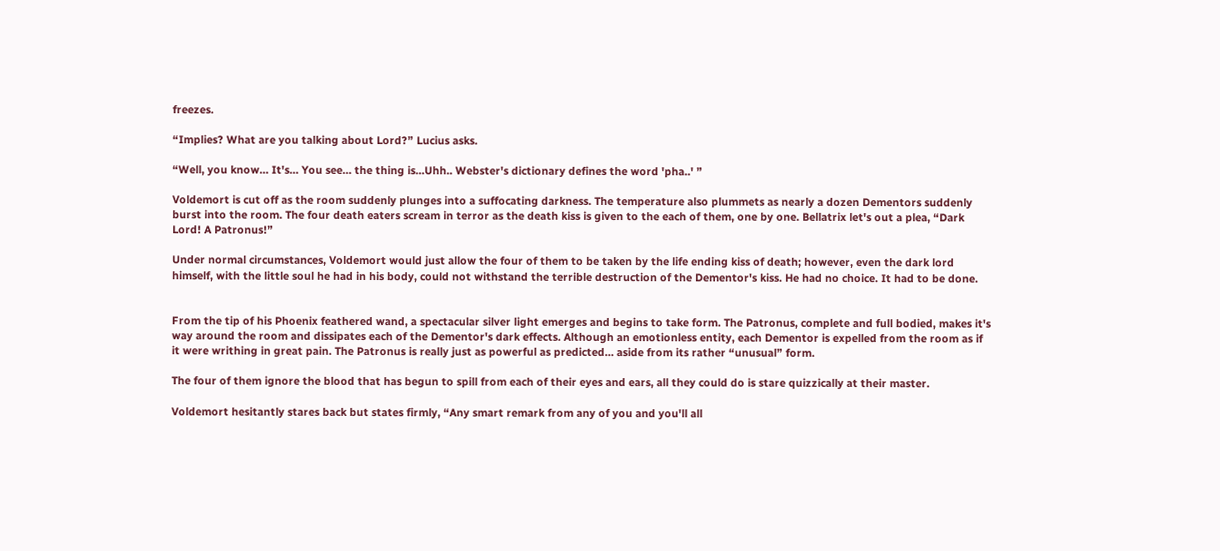freezes.

“Implies? What are you talking about Lord?” Lucius asks.

“Well, you know… It's… You see… the thing is…Uhh.. Webster's dictionary defines the word 'pha..' ”

Voldemort is cut off as the room suddenly plunges into a suffocating darkness. The temperature also plummets as nearly a dozen Dementors suddenly burst into the room. The four death eaters scream in terror as the death kiss is given to the each of them, one by one. Bellatrix let's out a plea, “Dark Lord! A Patronus!”

Under normal circumstances, Voldemort would just allow the four of them to be taken by the life ending kiss of death; however, even the dark lord himself, with the little soul he had in his body, could not withstand the terrible destruction of the Dementor's kiss. He had no choice. It had to be done.


From the tip of his Phoenix feathered wand, a spectacular silver light emerges and begins to take form. The Patronus, complete and full bodied, makes it's way around the room and dissipates each of the Dementor's dark effects. Although an emotionless entity, each Dementor is expelled from the room as if it were writhing in great pain. The Patronus is really just as powerful as predicted… aside from its rather “unusual” form.

The four of them ignore the blood that has begun to spill from each of their eyes and ears, all they could do is stare quizzically at their master.

Voldemort hesitantly stares back but states firmly, “Any smart remark from any of you and you'll all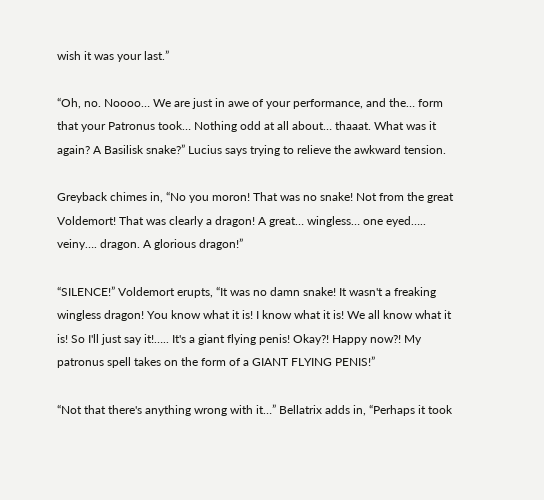wish it was your last.”

“Oh, no. Noooo… We are just in awe of your performance, and the… form that your Patronus took… Nothing odd at all about… thaaat. What was it again? A Basilisk snake?” Lucius says trying to relieve the awkward tension.

Greyback chimes in, “No you moron! That was no snake! Not from the great Voldemort! That was clearly a dragon! A great… wingless… one eyed….. veiny…. dragon. A glorious dragon!”

“SILENCE!” Voldemort erupts, “It was no damn snake! It wasn't a freaking wingless dragon! You know what it is! I know what it is! We all know what it is! So I'll just say it!….. It's a giant flying penis! Okay?! Happy now?! My patronus spell takes on the form of a GIANT FLYING PENIS!”

“Not that there's anything wrong with it…” Bellatrix adds in, “Perhaps it took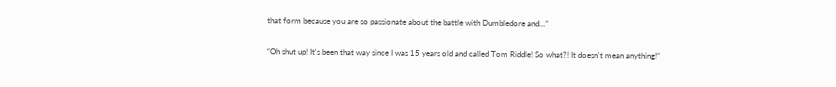that form because you are so passionate about the battle with Dumbledore and…”

“Oh shut up! It's been that way since I was 15 years old and called Tom Riddle! So what?! It doesn't mean anything!”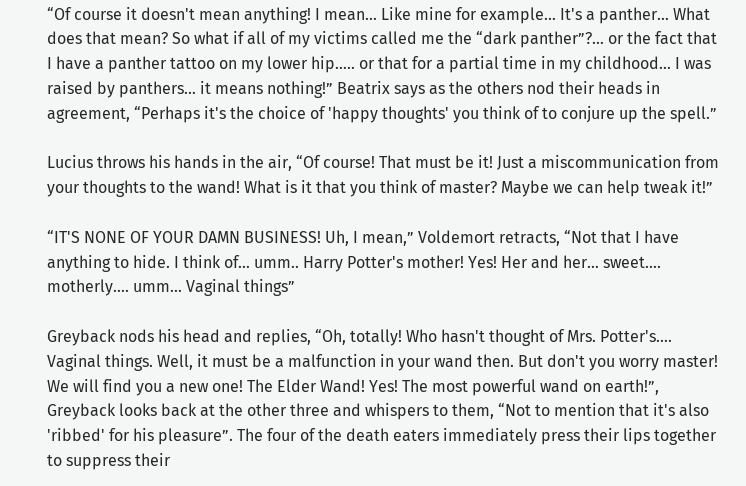“Of course it doesn't mean anything! I mean… Like mine for example… It's a panther… What does that mean? So what if all of my victims called me the “dark panther”?… or the fact that I have a panther tattoo on my lower hip….. or that for a partial time in my childhood… I was raised by panthers… it means nothing!” Beatrix says as the others nod their heads in agreement, “Perhaps it's the choice of 'happy thoughts' you think of to conjure up the spell.”

Lucius throws his hands in the air, “Of course! That must be it! Just a miscommunication from your thoughts to the wand! What is it that you think of master? Maybe we can help tweak it!”

“IT'S NONE OF YOUR DAMN BUSINESS! Uh, I mean,” Voldemort retracts, “Not that I have anything to hide. I think of… umm.. Harry Potter's mother! Yes! Her and her… sweet…. motherly…. umm… Vaginal things”

Greyback nods his head and replies, “Oh, totally! Who hasn't thought of Mrs. Potter's…. Vaginal things. Well, it must be a malfunction in your wand then. But don't you worry master! We will find you a new one! The Elder Wand! Yes! The most powerful wand on earth!”, Greyback looks back at the other three and whispers to them, “Not to mention that it's also 'ribbed' for his pleasure”. The four of the death eaters immediately press their lips together to suppress their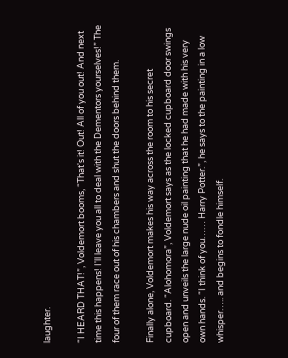laughter.

“I HEARD THAT!”, Voldemort booms, “That's it! Out! All of you out! And next time this happens! I'll leave you all to deal with the Dementors yourselves!” The four of them race out of his chambers and shut the doors behind them.

Finally alone, Voldemort makes his way across the room to his secret cupboard. “Alohomora”, Voldemort says as the locked cupboard door swings open and unveils the large nude oil painting that he had made with his very own hands. “I think of you…… Harry Potter.”, he says to the painting in a low whisper….. and begins to fondle himself.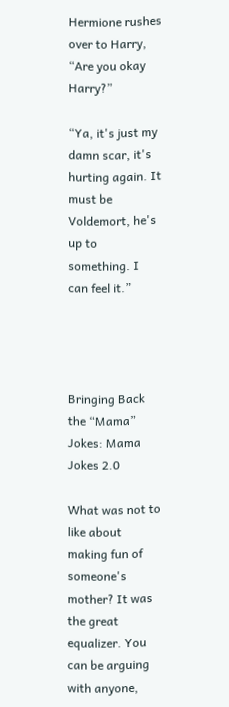Hermione rushes over to Harry, “Are you okay Harry?”

“Ya, it's just my damn scar, it's hurting again. It must be Voldemort, he's up to something. I can feel it.”




Bringing Back the “Mama” Jokes: Mama Jokes 2.0

What was not to like about making fun of someone's mother? It was the great equalizer. You can be arguing with anyone,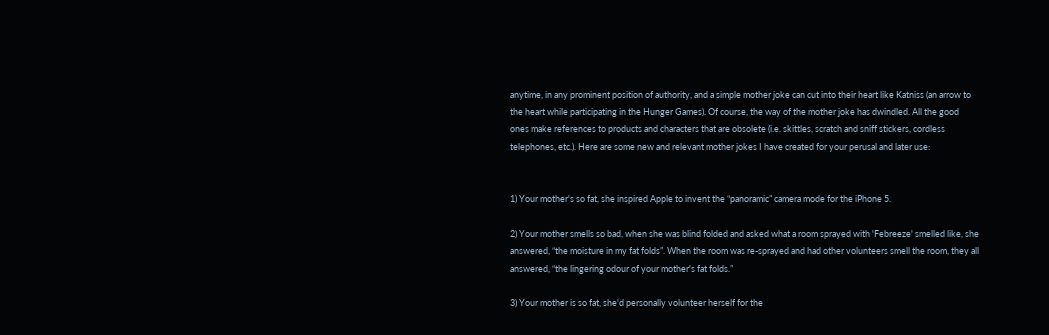anytime, in any prominent position of authority, and a simple mother joke can cut into their heart like Katniss (an arrow to the heart while participating in the Hunger Games). Of course, the way of the mother joke has dwindled. All the good ones make references to products and characters that are obsolete (i.e. skittles, scratch and sniff stickers, cordless telephones, etc.). Here are some new and relevant mother jokes I have created for your perusal and later use:


1) Your mother's so fat, she inspired Apple to invent the “panoramic” camera mode for the iPhone 5.

2) Your mother smells so bad, when she was blind folded and asked what a room sprayed with 'Febreeze' smelled like, she answered, “the moisture in my fat folds”. When the room was re-sprayed and had other volunteers smell the room, they all answered, “the lingering odour of your mother's fat folds.”

3) Your mother is so fat, she'd personally volunteer herself for the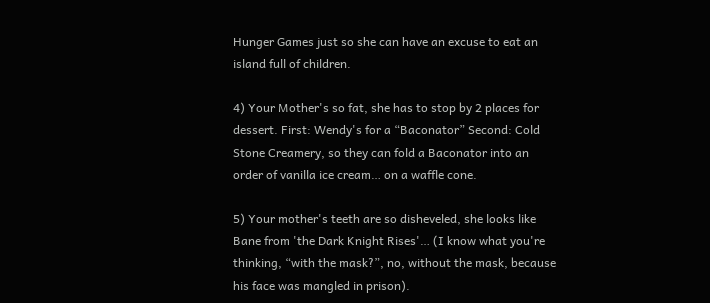Hunger Games just so she can have an excuse to eat an island full of children.

4) Your Mother's so fat, she has to stop by 2 places for dessert. First: Wendy's for a “Baconator” Second: Cold Stone Creamery, so they can fold a Baconator into an order of vanilla ice cream… on a waffle cone.

5) Your mother's teeth are so disheveled, she looks like Bane from 'the Dark Knight Rises'… (I know what you're thinking, “with the mask?”, no, without the mask, because his face was mangled in prison).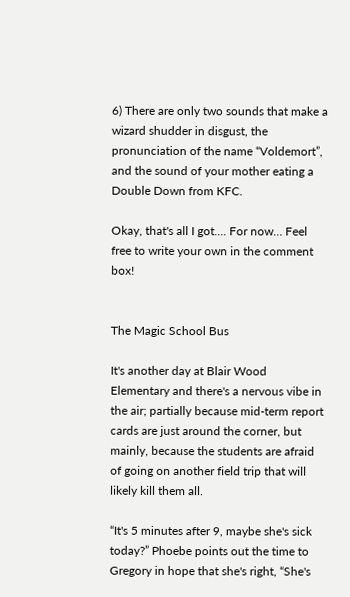6) There are only two sounds that make a wizard shudder in disgust, the pronunciation of the name “Voldemort”, and the sound of your mother eating a Double Down from KFC.

Okay, that's all I got…. For now… Feel free to write your own in the comment box!


The Magic School Bus

It's another day at Blair Wood Elementary and there's a nervous vibe in the air; partially because mid-term report cards are just around the corner, but mainly, because the students are afraid of going on another field trip that will likely kill them all.

“It's 5 minutes after 9, maybe she's sick today?” Phoebe points out the time to Gregory in hope that she's right, “She's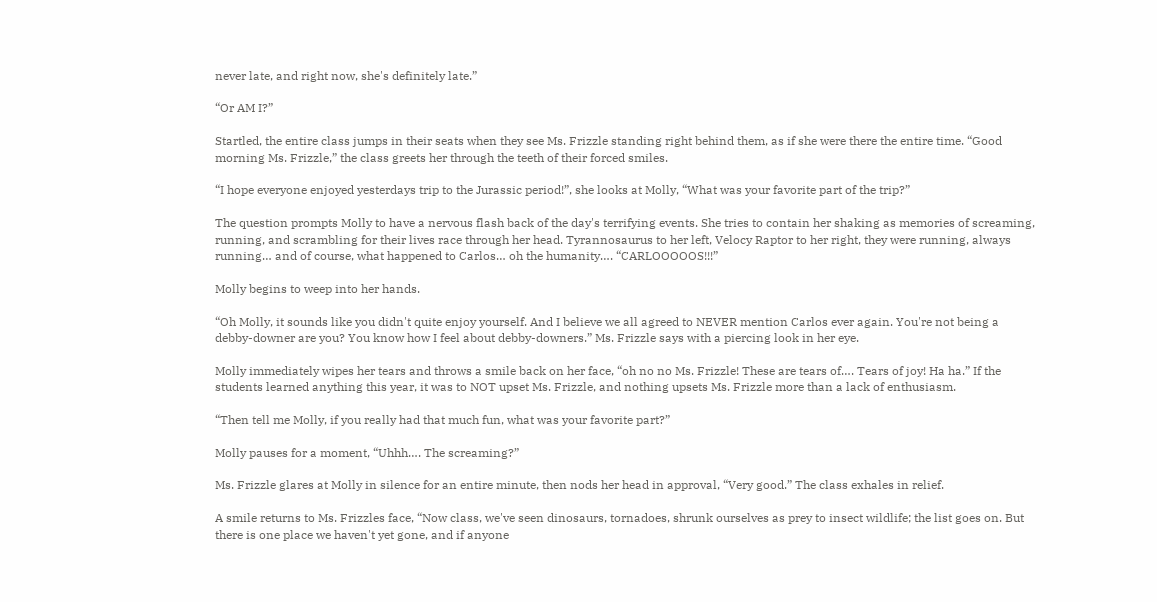never late, and right now, she's definitely late.”

“Or AM I?”

Startled, the entire class jumps in their seats when they see Ms. Frizzle standing right behind them, as if she were there the entire time. “Good morning Ms. Frizzle,” the class greets her through the teeth of their forced smiles.

“I hope everyone enjoyed yesterdays trip to the Jurassic period!”, she looks at Molly, “What was your favorite part of the trip?”

The question prompts Molly to have a nervous flash back of the day's terrifying events. She tries to contain her shaking as memories of screaming, running, and scrambling for their lives race through her head. Tyrannosaurus to her left, Velocy Raptor to her right, they were running, always running… and of course, what happened to Carlos… oh the humanity…. “CARLOOOOOS!!!”

Molly begins to weep into her hands.

“Oh Molly, it sounds like you didn't quite enjoy yourself. And I believe we all agreed to NEVER mention Carlos ever again. You're not being a debby-downer are you? You know how I feel about debby-downers.” Ms. Frizzle says with a piercing look in her eye.

Molly immediately wipes her tears and throws a smile back on her face, “oh no no Ms. Frizzle! These are tears of…. Tears of joy! Ha ha.” If the students learned anything this year, it was to NOT upset Ms. Frizzle, and nothing upsets Ms. Frizzle more than a lack of enthusiasm.

“Then tell me Molly, if you really had that much fun, what was your favorite part?”

Molly pauses for a moment, “Uhhh…. The screaming?”

Ms. Frizzle glares at Molly in silence for an entire minute, then nods her head in approval, “Very good.” The class exhales in relief.

A smile returns to Ms. Frizzles face, “Now class, we've seen dinosaurs, tornadoes, shrunk ourselves as prey to insect wildlife; the list goes on. But there is one place we haven't yet gone, and if anyone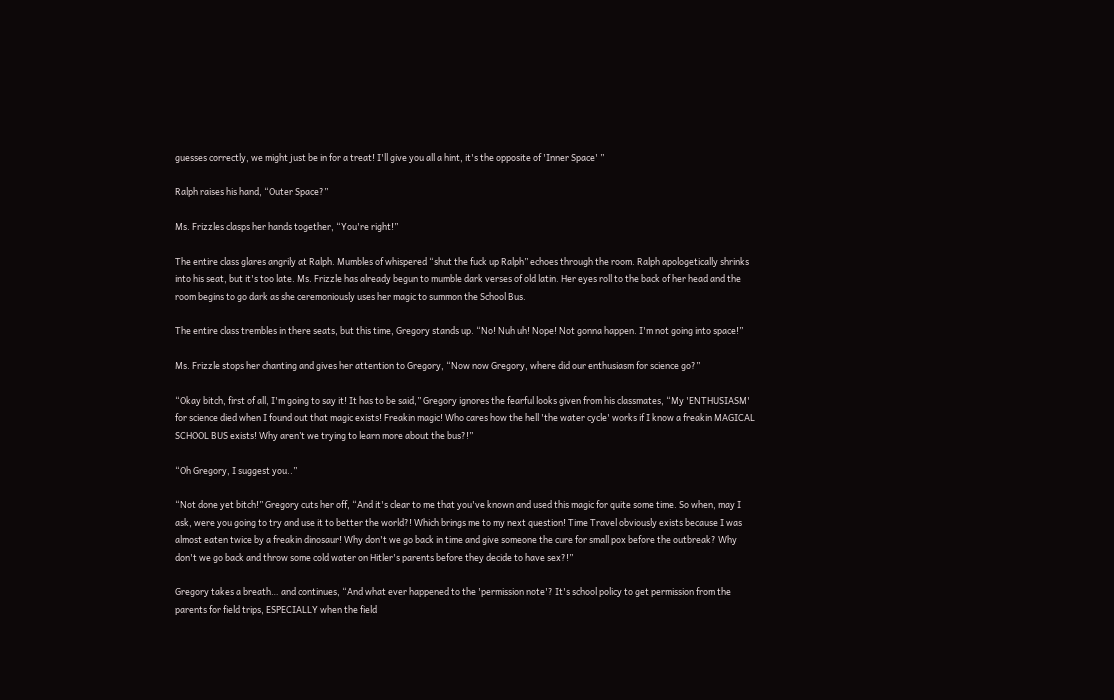guesses correctly, we might just be in for a treat! I'll give you all a hint, it's the opposite of 'Inner Space' ”

Ralph raises his hand, “Outer Space?”

Ms. Frizzles clasps her hands together, “You're right!”

The entire class glares angrily at Ralph. Mumbles of whispered “shut the fuck up Ralph” echoes through the room. Ralph apologetically shrinks into his seat, but it's too late. Ms. Frizzle has already begun to mumble dark verses of old latin. Her eyes roll to the back of her head and the room begins to go dark as she ceremoniously uses her magic to summon the School Bus.

The entire class trembles in there seats, but this time, Gregory stands up. “No! Nuh uh! Nope! Not gonna happen. I'm not going into space!”

Ms. Frizzle stops her chanting and gives her attention to Gregory, “Now now Gregory, where did our enthusiasm for science go?”

“Okay bitch, first of all, I'm going to say it! It has to be said,” Gregory ignores the fearful looks given from his classmates, “My 'ENTHUSIASM' for science died when I found out that magic exists! Freakin magic! Who cares how the hell 'the water cycle' works if I know a freakin MAGICAL SCHOOL BUS exists! Why aren’t we trying to learn more about the bus?!”

“Oh Gregory, I suggest you..”

“Not done yet bitch!” Gregory cuts her off, “And it's clear to me that you've known and used this magic for quite some time. So when, may I ask, were you going to try and use it to better the world?! Which brings me to my next question! Time Travel obviously exists because I was almost eaten twice by a freakin dinosaur! Why don't we go back in time and give someone the cure for small pox before the outbreak? Why don't we go back and throw some cold water on Hitler's parents before they decide to have sex?!”

Gregory takes a breath… and continues, “And what ever happened to the 'permission note'? It's school policy to get permission from the parents for field trips, ESPECIALLY when the field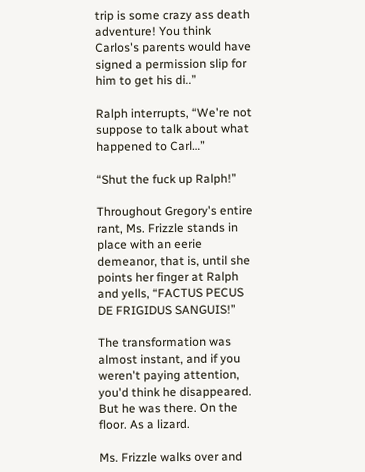trip is some crazy ass death adventure! You think Carlos's parents would have signed a permission slip for him to get his di..”

Ralph interrupts, “We're not suppose to talk about what happened to Carl…”

“Shut the fuck up Ralph!”

Throughout Gregory's entire rant, Ms. Frizzle stands in place with an eerie demeanor, that is, until she points her finger at Ralph and yells, “FACTUS PECUS DE FRIGIDUS SANGUIS!”

The transformation was almost instant, and if you weren't paying attention, you'd think he disappeared. But he was there. On the floor. As a lizard.

Ms. Frizzle walks over and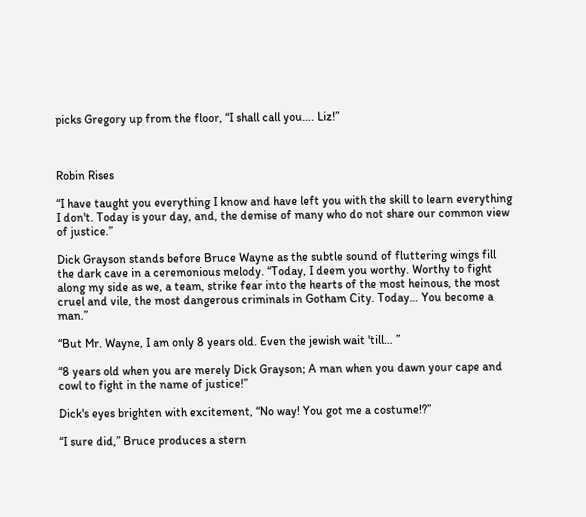picks Gregory up from the floor, “I shall call you…. Liz!”



Robin Rises

“I have taught you everything I know and have left you with the skill to learn everything I don't. Today is your day, and, the demise of many who do not share our common view of justice.”

Dick Grayson stands before Bruce Wayne as the subtle sound of fluttering wings fill the dark cave in a ceremonious melody. “Today, I deem you worthy. Worthy to fight along my side as we, a team, strike fear into the hearts of the most heinous, the most cruel and vile, the most dangerous criminals in Gotham City. Today… You become a man.”

“But Mr. Wayne, I am only 8 years old. Even the jewish wait 'till… ”

“8 years old when you are merely Dick Grayson; A man when you dawn your cape and cowl to fight in the name of justice!”

Dick's eyes brighten with excitement, “No way! You got me a costume!?”

“I sure did,” Bruce produces a stern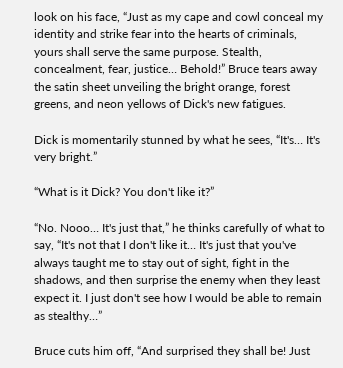look on his face, “Just as my cape and cowl conceal my identity and strike fear into the hearts of criminals, yours shall serve the same purpose. Stealth, concealment, fear, justice… Behold!” Bruce tears away the satin sheet unveiling the bright orange, forest greens, and neon yellows of Dick's new fatigues.

Dick is momentarily stunned by what he sees, “It's… It's very bright.”

“What is it Dick? You don't like it?”

“No. Nooo… It's just that,” he thinks carefully of what to say, “It's not that I don't like it… It's just that you've always taught me to stay out of sight, fight in the shadows, and then surprise the enemy when they least expect it. I just don't see how I would be able to remain as stealthy…”

Bruce cuts him off, “And surprised they shall be! Just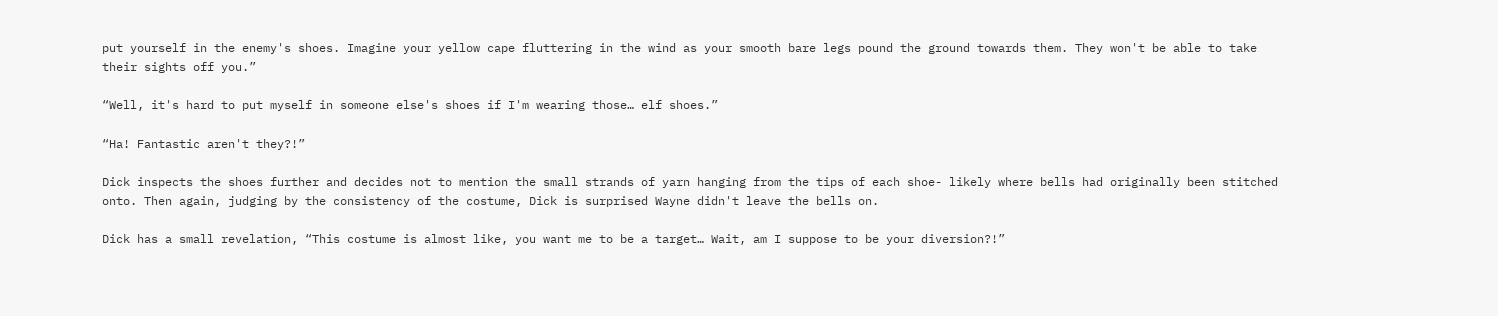put yourself in the enemy's shoes. Imagine your yellow cape fluttering in the wind as your smooth bare legs pound the ground towards them. They won't be able to take their sights off you.”

“Well, it's hard to put myself in someone else's shoes if I'm wearing those… elf shoes.”

“Ha! Fantastic aren't they?!”

Dick inspects the shoes further and decides not to mention the small strands of yarn hanging from the tips of each shoe- likely where bells had originally been stitched onto. Then again, judging by the consistency of the costume, Dick is surprised Wayne didn't leave the bells on.

Dick has a small revelation, “This costume is almost like, you want me to be a target… Wait, am I suppose to be your diversion?!”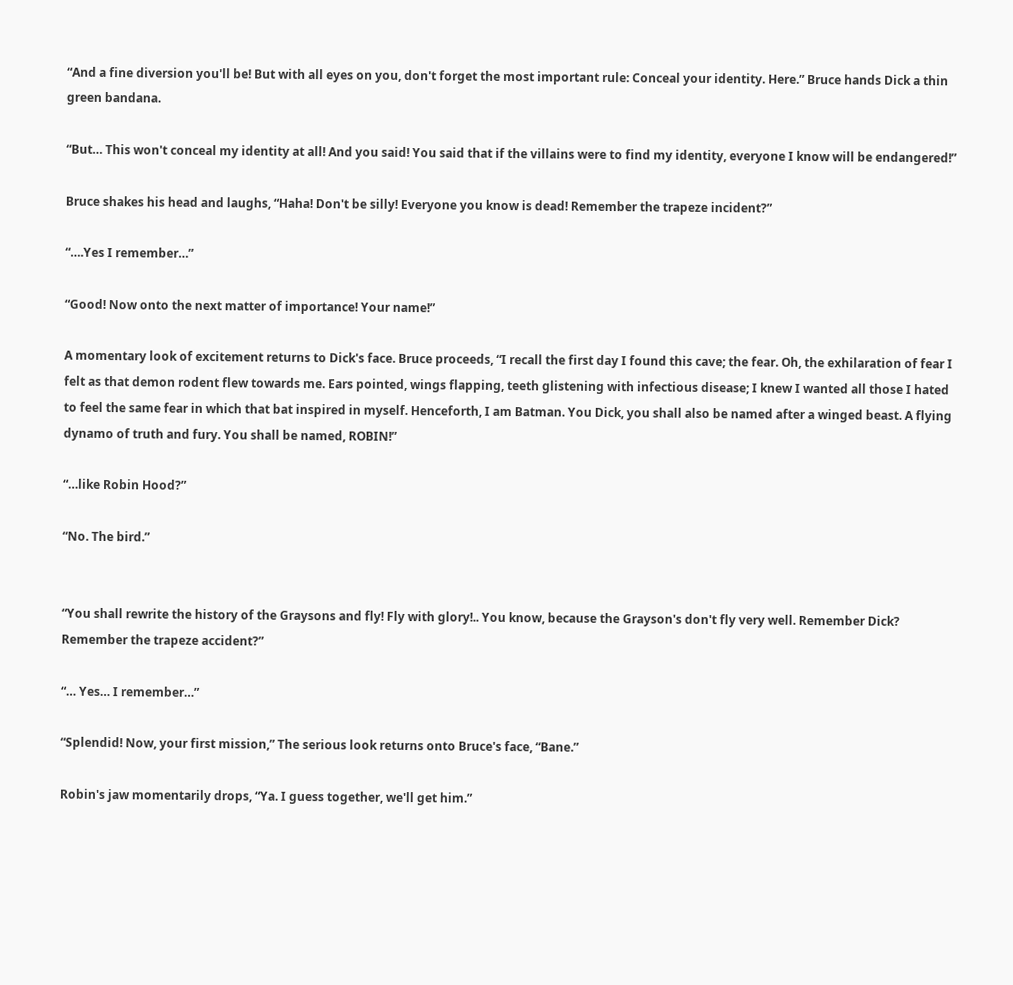“And a fine diversion you'll be! But with all eyes on you, don't forget the most important rule: Conceal your identity. Here.” Bruce hands Dick a thin green bandana.

“But… This won't conceal my identity at all! And you said! You said that if the villains were to find my identity, everyone I know will be endangered!”

Bruce shakes his head and laughs, “Haha! Don't be silly! Everyone you know is dead! Remember the trapeze incident?”

“….Yes I remember…”

“Good! Now onto the next matter of importance! Your name!”

A momentary look of excitement returns to Dick's face. Bruce proceeds, “I recall the first day I found this cave; the fear. Oh, the exhilaration of fear I felt as that demon rodent flew towards me. Ears pointed, wings flapping, teeth glistening with infectious disease; I knew I wanted all those I hated to feel the same fear in which that bat inspired in myself. Henceforth, I am Batman. You Dick, you shall also be named after a winged beast. A flying dynamo of truth and fury. You shall be named, ROBIN!”

“…like Robin Hood?”

“No. The bird.”


“You shall rewrite the history of the Graysons and fly! Fly with glory!.. You know, because the Grayson's don't fly very well. Remember Dick? Remember the trapeze accident?”

“… Yes… I remember…”

“Splendid! Now, your first mission,” The serious look returns onto Bruce's face, “Bane.”

Robin's jaw momentarily drops, “Ya. I guess together, we'll get him.”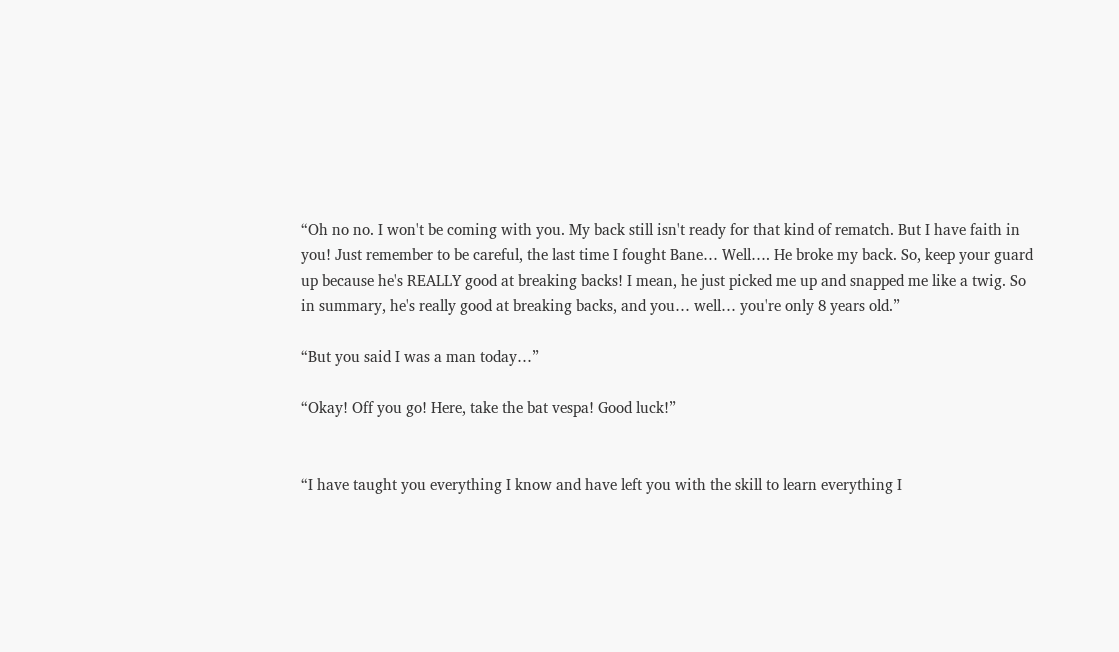“Oh no no. I won't be coming with you. My back still isn't ready for that kind of rematch. But I have faith in you! Just remember to be careful, the last time I fought Bane… Well…. He broke my back. So, keep your guard up because he's REALLY good at breaking backs! I mean, he just picked me up and snapped me like a twig. So in summary, he's really good at breaking backs, and you… well… you're only 8 years old.”

“But you said I was a man today…”

“Okay! Off you go! Here, take the bat vespa! Good luck!”


“I have taught you everything I know and have left you with the skill to learn everything I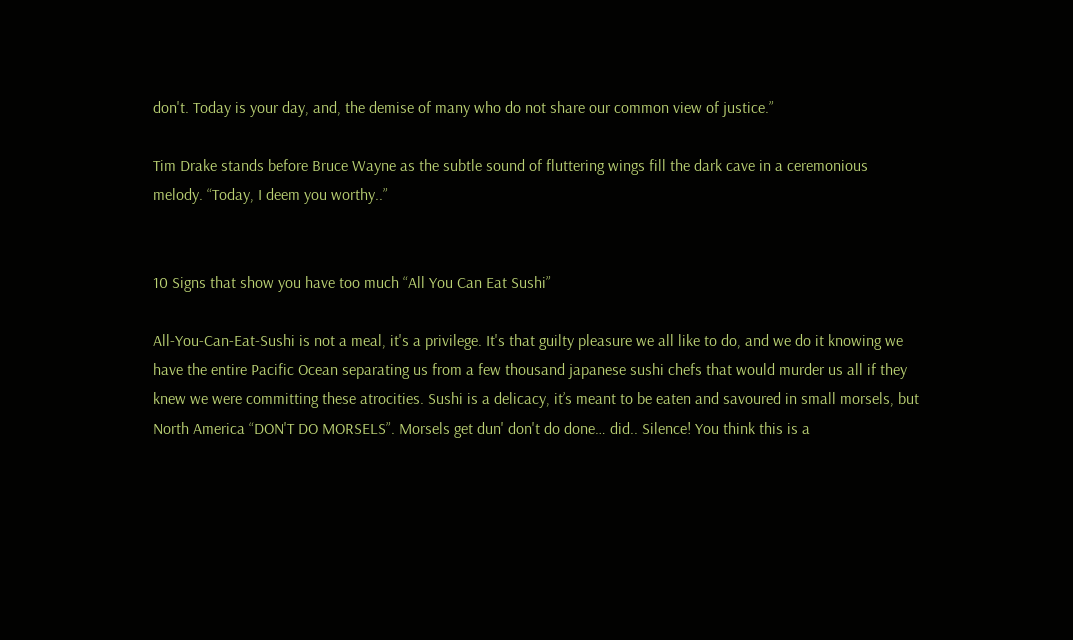don't. Today is your day, and, the demise of many who do not share our common view of justice.”

Tim Drake stands before Bruce Wayne as the subtle sound of fluttering wings fill the dark cave in a ceremonious melody. “Today, I deem you worthy..”


10 Signs that show you have too much “All You Can Eat Sushi”

All-You-Can-Eat-Sushi is not a meal, it's a privilege. It's that guilty pleasure we all like to do, and we do it knowing we have the entire Pacific Ocean separating us from a few thousand japanese sushi chefs that would murder us all if they knew we were committing these atrocities. Sushi is a delicacy, it’s meant to be eaten and savoured in small morsels, but North America “DON'T DO MORSELS”. Morsels get dun' don't do done… did.. Silence! You think this is a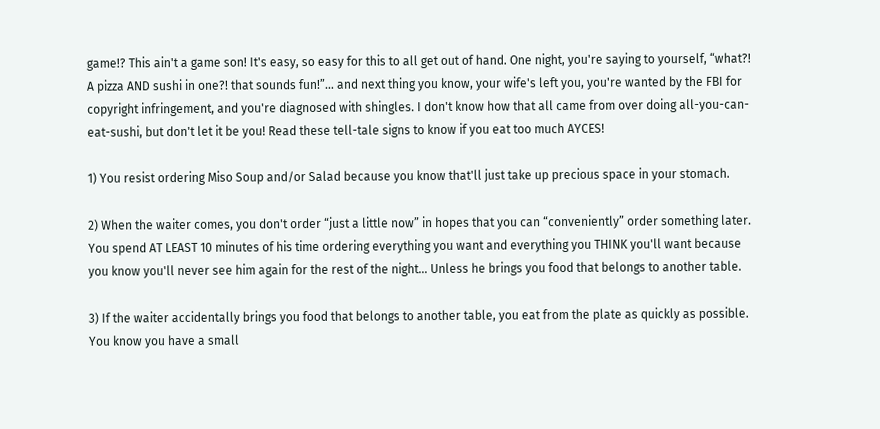game!? This ain't a game son! It's easy, so easy for this to all get out of hand. One night, you're saying to yourself, “what?! A pizza AND sushi in one?! that sounds fun!”… and next thing you know, your wife's left you, you're wanted by the FBI for copyright infringement, and you're diagnosed with shingles. I don't know how that all came from over doing all-you-can-eat-sushi, but don't let it be you! Read these tell-tale signs to know if you eat too much AYCES!

1) You resist ordering Miso Soup and/or Salad because you know that'll just take up precious space in your stomach.

2) When the waiter comes, you don't order “just a little now” in hopes that you can “conveniently” order something later. You spend AT LEAST 10 minutes of his time ordering everything you want and everything you THINK you'll want because you know you'll never see him again for the rest of the night… Unless he brings you food that belongs to another table.

3) If the waiter accidentally brings you food that belongs to another table, you eat from the plate as quickly as possible. You know you have a small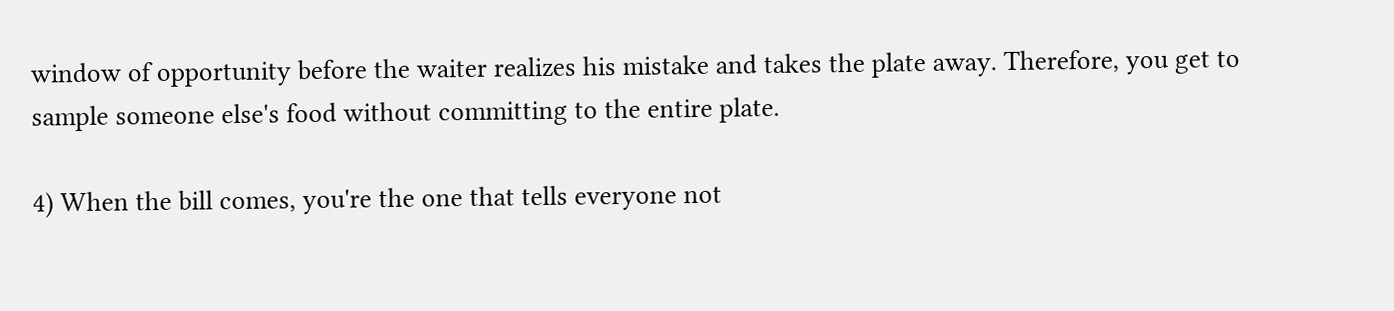window of opportunity before the waiter realizes his mistake and takes the plate away. Therefore, you get to sample someone else's food without committing to the entire plate.

4) When the bill comes, you're the one that tells everyone not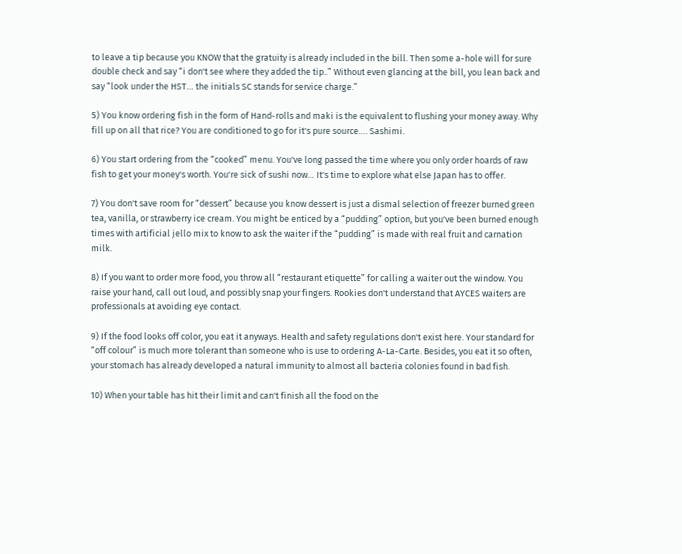to leave a tip because you KNOW that the gratuity is already included in the bill. Then some a-hole will for sure double check and say “i don't see where they added the tip..” Without even glancing at the bill, you lean back and say “look under the HST… the initials SC stands for service charge.”

5) You know ordering fish in the form of Hand-rolls and maki is the equivalent to flushing your money away. Why fill up on all that rice? You are conditioned to go for it's pure source…. Sashimi.

6) You start ordering from the “cooked” menu. You've long passed the time where you only order hoards of raw fish to get your money's worth. You're sick of sushi now… It's time to explore what else Japan has to offer.

7) You don't save room for “dessert” because you know dessert is just a dismal selection of freezer burned green tea, vanilla, or strawberry ice cream. You might be enticed by a “pudding” option, but you've been burned enough times with artificial jello mix to know to ask the waiter if the “pudding” is made with real fruit and carnation milk.

8) If you want to order more food, you throw all “restaurant etiquette” for calling a waiter out the window. You raise your hand, call out loud, and possibly snap your fingers. Rookies don't understand that AYCES waiters are professionals at avoiding eye contact.

9) If the food looks off color, you eat it anyways. Health and safety regulations don't exist here. Your standard for “off colour” is much more tolerant than someone who is use to ordering A-La-Carte. Besides, you eat it so often, your stomach has already developed a natural immunity to almost all bacteria colonies found in bad fish.

10) When your table has hit their limit and can't finish all the food on the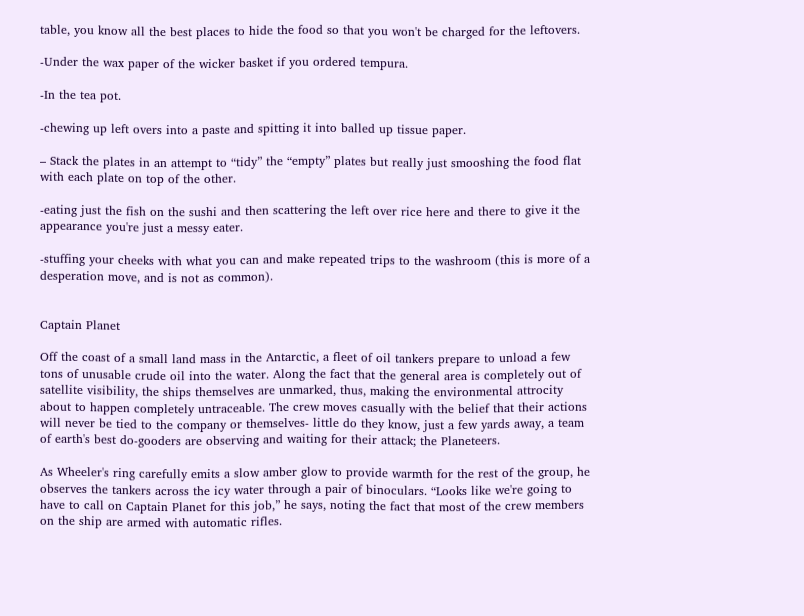table, you know all the best places to hide the food so that you won't be charged for the leftovers.

-Under the wax paper of the wicker basket if you ordered tempura.

-In the tea pot.

-chewing up left overs into a paste and spitting it into balled up tissue paper.

– Stack the plates in an attempt to “tidy” the “empty” plates but really just smooshing the food flat with each plate on top of the other.

-eating just the fish on the sushi and then scattering the left over rice here and there to give it the appearance you're just a messy eater.

-stuffing your cheeks with what you can and make repeated trips to the washroom (this is more of a desperation move, and is not as common).


Captain Planet

Off the coast of a small land mass in the Antarctic, a fleet of oil tankers prepare to unload a few tons of unusable crude oil into the water. Along the fact that the general area is completely out of satellite visibility, the ships themselves are unmarked, thus, making the environmental attrocity about to happen completely untraceable. The crew moves casually with the belief that their actions will never be tied to the company or themselves- little do they know, just a few yards away, a team of earth's best do-gooders are observing and waiting for their attack; the Planeteers.

As Wheeler's ring carefully emits a slow amber glow to provide warmth for the rest of the group, he observes the tankers across the icy water through a pair of binoculars. “Looks like we're going to have to call on Captain Planet for this job,” he says, noting the fact that most of the crew members on the ship are armed with automatic rifles.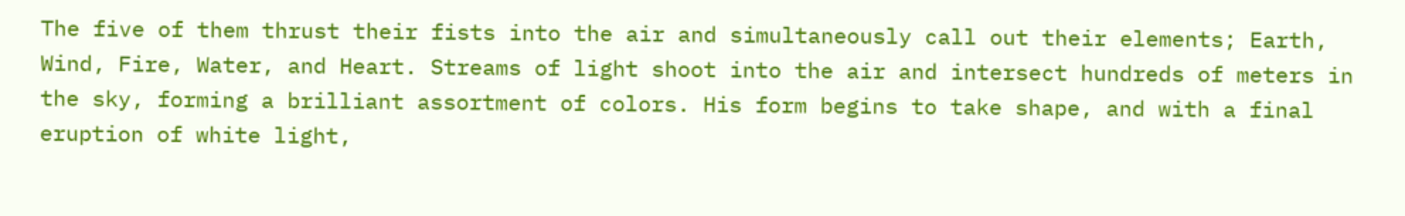The five of them thrust their fists into the air and simultaneously call out their elements; Earth, Wind, Fire, Water, and Heart. Streams of light shoot into the air and intersect hundreds of meters in the sky, forming a brilliant assortment of colors. His form begins to take shape, and with a final eruption of white light,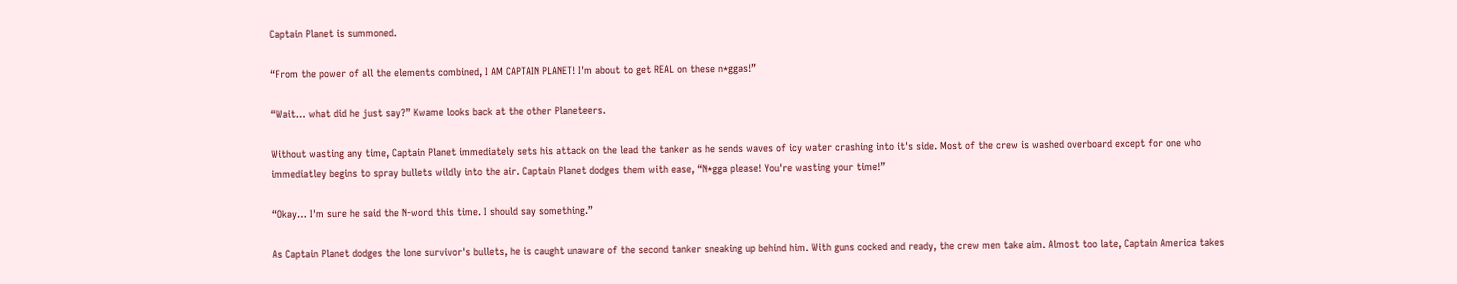Captain Planet is summoned.

“From the power of all the elements combined, I AM CAPTAIN PLANET! I'm about to get REAL on these n*ggas!”

“Wait… what did he just say?” Kwame looks back at the other Planeteers.

Without wasting any time, Captain Planet immediately sets his attack on the lead the tanker as he sends waves of icy water crashing into it's side. Most of the crew is washed overboard except for one who immediatley begins to spray bullets wildly into the air. Captain Planet dodges them with ease, “N*gga please! You're wasting your time!”

“Okay… I'm sure he said the N-word this time. I should say something.”

As Captain Planet dodges the lone survivor's bullets, he is caught unaware of the second tanker sneaking up behind him. With guns cocked and ready, the crew men take aim. Almost too late, Captain America takes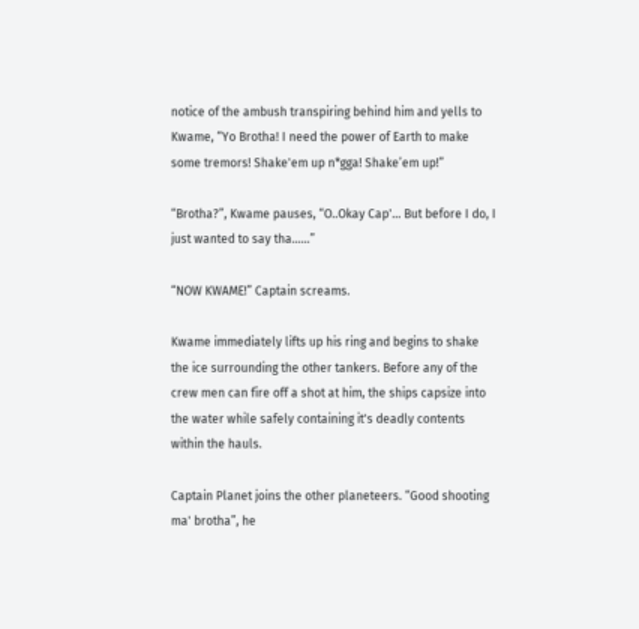notice of the ambush transpiring behind him and yells to Kwame, “Yo Brotha! I need the power of Earth to make some tremors! Shake'em up n*gga! Shake’em up!”

“Brotha?”, Kwame pauses, “O..Okay Cap'… But before I do, I just wanted to say tha……”

“NOW KWAME!” Captain screams.

Kwame immediately lifts up his ring and begins to shake the ice surrounding the other tankers. Before any of the crew men can fire off a shot at him, the ships capsize into the water while safely containing it's deadly contents within the hauls.

Captain Planet joins the other planeteers. “Good shooting ma' brotha”, he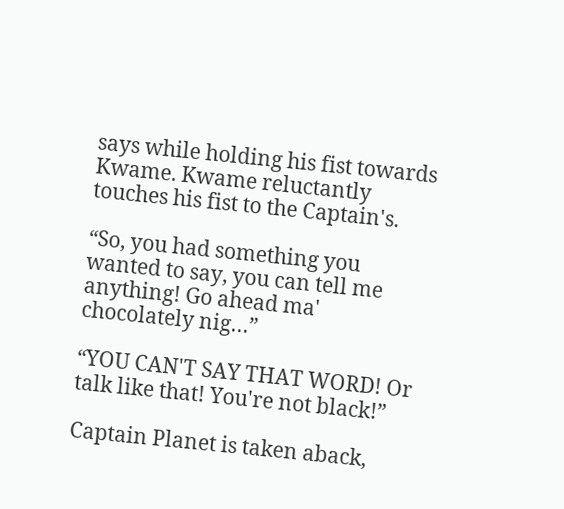says while holding his fist towards Kwame. Kwame reluctantly touches his fist to the Captain's.

“So, you had something you wanted to say, you can tell me anything! Go ahead ma' chocolately nig…”

“YOU CAN'T SAY THAT WORD! Or talk like that! You're not black!”

Captain Planet is taken aback,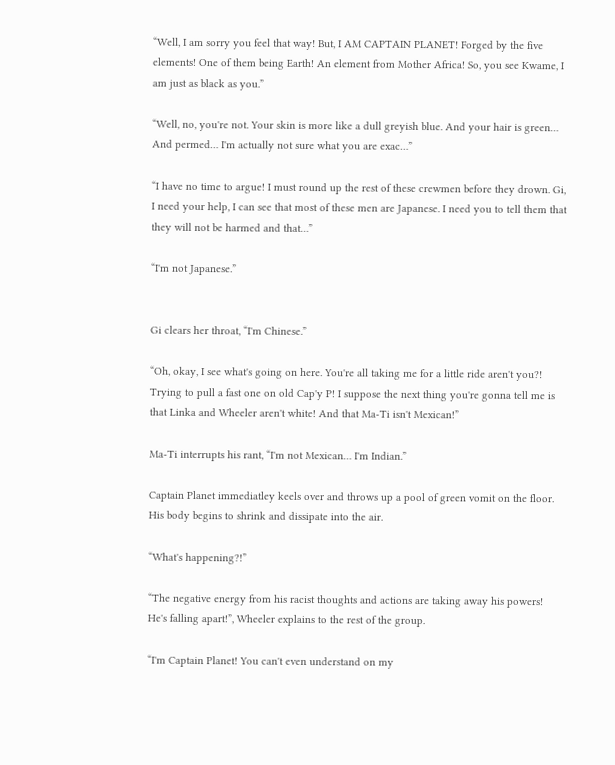“Well, I am sorry you feel that way! But, I AM CAPTAIN PLANET! Forged by the five elements! One of them being Earth! An element from Mother Africa! So, you see Kwame, I am just as black as you.”

“Well, no, you're not. Your skin is more like a dull greyish blue. And your hair is green… And permed… I'm actually not sure what you are exac…”

“I have no time to argue! I must round up the rest of these crewmen before they drown. Gi, I need your help, I can see that most of these men are Japanese. I need you to tell them that they will not be harmed and that…”

“I'm not Japanese.”


Gi clears her throat, “I'm Chinese.”

“Oh, okay, I see what's going on here. You're all taking me for a little ride aren't you?! Trying to pull a fast one on old Cap'y P! I suppose the next thing you're gonna tell me is that Linka and Wheeler aren't white! And that Ma-Ti isn't Mexican!”

Ma-Ti interrupts his rant, “I'm not Mexican… I'm Indian.”

Captain Planet immediatley keels over and throws up a pool of green vomit on the floor. His body begins to shrink and dissipate into the air.

“What's happening?!”

“The negative energy from his racist thoughts and actions are taking away his powers! He's falling apart!”, Wheeler explains to the rest of the group.

“I'm Captain Planet! You can't even understand on my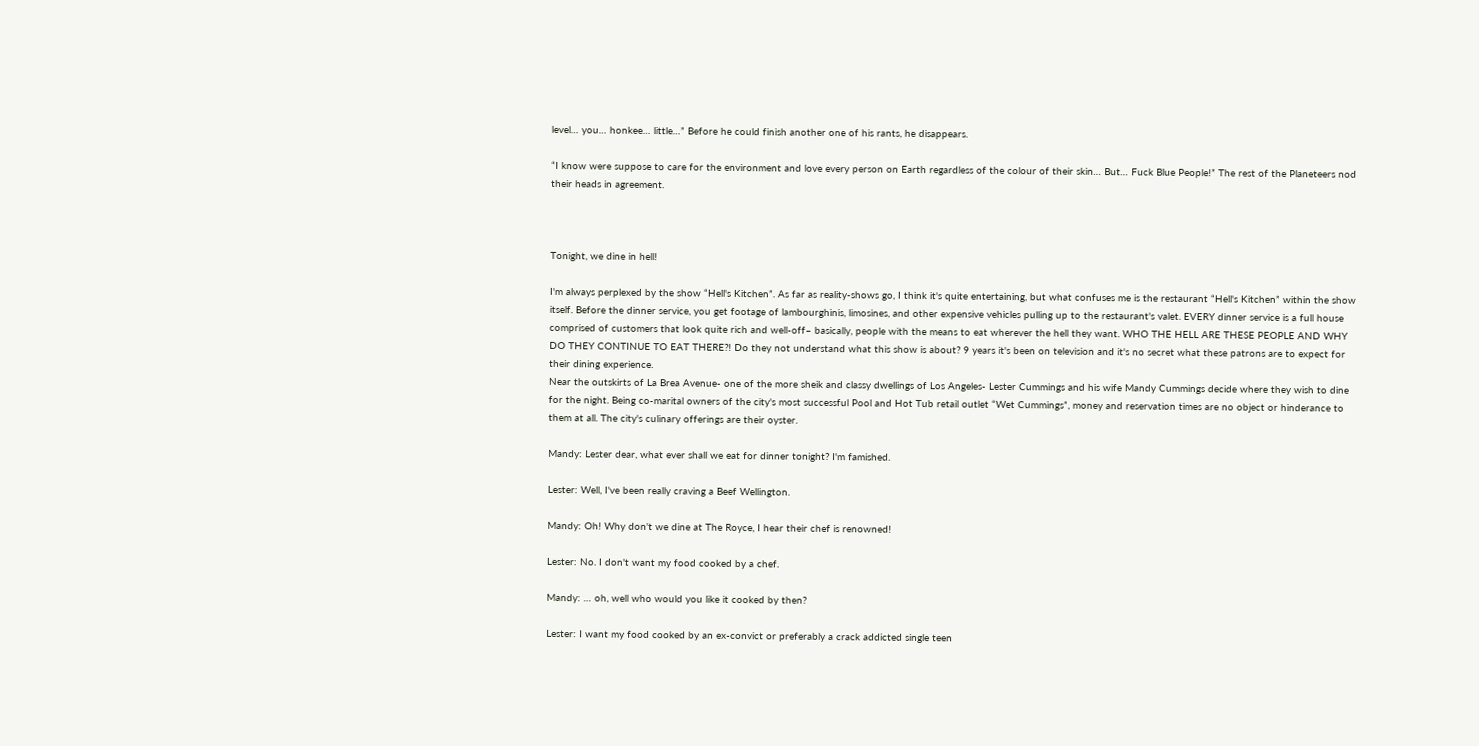level… you… honkee… little…” Before he could finish another one of his rants, he disappears.

“I know were suppose to care for the environment and love every person on Earth regardless of the colour of their skin… But… Fuck Blue People!” The rest of the Planeteers nod their heads in agreement.



Tonight, we dine in hell!

I'm always perplexed by the show “Hell's Kitchen”. As far as reality-shows go, I think it's quite entertaining, but what confuses me is the restaurant “Hell's Kitchen” within the show itself. Before the dinner service, you get footage of lambourghinis, limosines, and other expensive vehicles pulling up to the restaurant's valet. EVERY dinner service is a full house comprised of customers that look quite rich and well-off– basically, people with the means to eat wherever the hell they want. WHO THE HELL ARE THESE PEOPLE AND WHY DO THEY CONTINUE TO EAT THERE?! Do they not understand what this show is about? 9 years it's been on television and it's no secret what these patrons are to expect for their dining experience.
Near the outskirts of La Brea Avenue- one of the more sheik and classy dwellings of Los Angeles- Lester Cummings and his wife Mandy Cummings decide where they wish to dine for the night. Being co-marital owners of the city's most successful Pool and Hot Tub retail outlet “Wet Cummings”, money and reservation times are no object or hinderance to them at all. The city's culinary offerings are their oyster.

Mandy: Lester dear, what ever shall we eat for dinner tonight? I'm famished.

Lester: Well, I've been really craving a Beef Wellington.

Mandy: Oh! Why don't we dine at The Royce, I hear their chef is renowned!

Lester: No. I don't want my food cooked by a chef.

Mandy: … oh, well who would you like it cooked by then?

Lester: I want my food cooked by an ex-convict or preferably a crack addicted single teen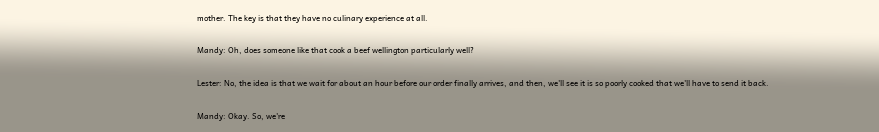mother. The key is that they have no culinary experience at all.

Mandy: Oh, does someone like that cook a beef wellington particularly well?

Lester: No, the idea is that we wait for about an hour before our order finally arrives, and then, we'll see it is so poorly cooked that we'll have to send it back.

Mandy: Okay. So, we're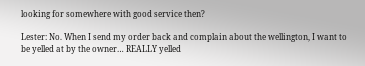looking for somewhere with good service then?

Lester: No. When I send my order back and complain about the wellington, I want to be yelled at by the owner… REALLY yelled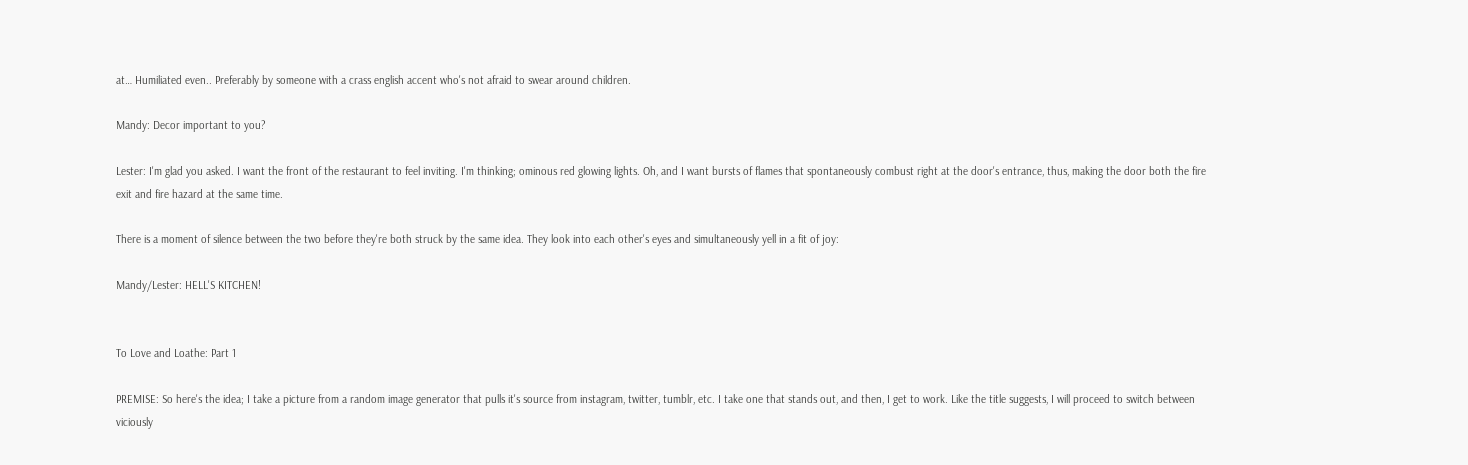at… Humiliated even.. Preferably by someone with a crass english accent who's not afraid to swear around children.

Mandy: Decor important to you?

Lester: I'm glad you asked. I want the front of the restaurant to feel inviting. I'm thinking; ominous red glowing lights. Oh, and I want bursts of flames that spontaneously combust right at the door's entrance, thus, making the door both the fire exit and fire hazard at the same time.

There is a moment of silence between the two before they're both struck by the same idea. They look into each other's eyes and simultaneously yell in a fit of joy:

Mandy/Lester: HELL'S KITCHEN!


To Love and Loathe: Part 1

PREMISE: So here's the idea; I take a picture from a random image generator that pulls it's source from instagram, twitter, tumblr, etc. I take one that stands out, and then, I get to work. Like the title suggests, I will proceed to switch between viciously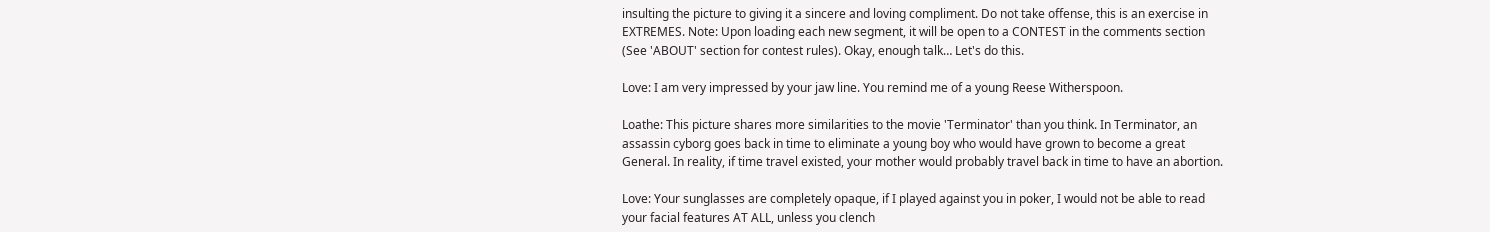insulting the picture to giving it a sincere and loving compliment. Do not take offense, this is an exercise in EXTREMES. Note: Upon loading each new segment, it will be open to a CONTEST in the comments section (See 'ABOUT' section for contest rules). Okay, enough talk… Let's do this.

Love: I am very impressed by your jaw line. You remind me of a young Reese Witherspoon.

Loathe: This picture shares more similarities to the movie 'Terminator' than you think. In Terminator, an assassin cyborg goes back in time to eliminate a young boy who would have grown to become a great General. In reality, if time travel existed, your mother would probably travel back in time to have an abortion.

Love: Your sunglasses are completely opaque, if I played against you in poker, I would not be able to read your facial features AT ALL, unless you clench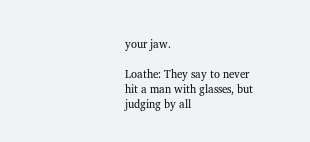your jaw.

Loathe: They say to never hit a man with glasses, but judging by all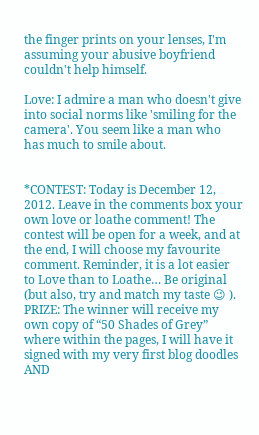the finger prints on your lenses, I'm assuming your abusive boyfriend couldn't help himself.

Love: I admire a man who doesn't give into social norms like 'smiling for the camera'. You seem like a man who has much to smile about.


*CONTEST: Today is December 12, 2012. Leave in the comments box your own love or loathe comment! The contest will be open for a week, and at the end, I will choose my favourite comment. Reminder, it is a lot easier to Love than to Loathe… Be original (but also, try and match my taste 😉 ).
PRIZE: The winner will receive my own copy of “50 Shades of Grey” where within the pages, I will have it signed with my very first blog doodles AND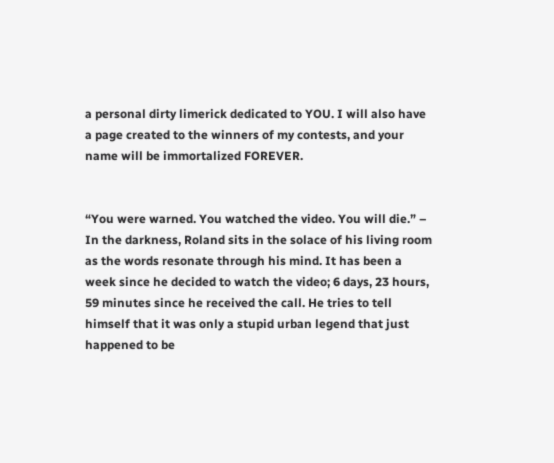a personal dirty limerick dedicated to YOU. I will also have a page created to the winners of my contests, and your name will be immortalized FOREVER.


“You were warned. You watched the video. You will die.” – In the darkness, Roland sits in the solace of his living room as the words resonate through his mind. It has been a week since he decided to watch the video; 6 days, 23 hours, 59 minutes since he received the call. He tries to tell himself that it was only a stupid urban legend that just happened to be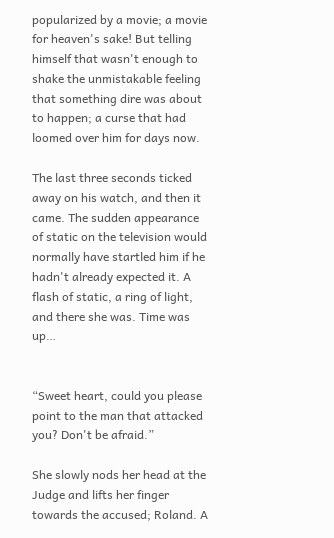popularized by a movie; a movie for heaven's sake! But telling himself that wasn't enough to shake the unmistakable feeling that something dire was about to happen; a curse that had loomed over him for days now.

The last three seconds ticked away on his watch, and then it came. The sudden appearance of static on the television would normally have startled him if he hadn't already expected it. A flash of static, a ring of light, and there she was. Time was up…


“Sweet heart, could you please point to the man that attacked you? Don't be afraid.”

She slowly nods her head at the Judge and lifts her finger towards the accused; Roland. A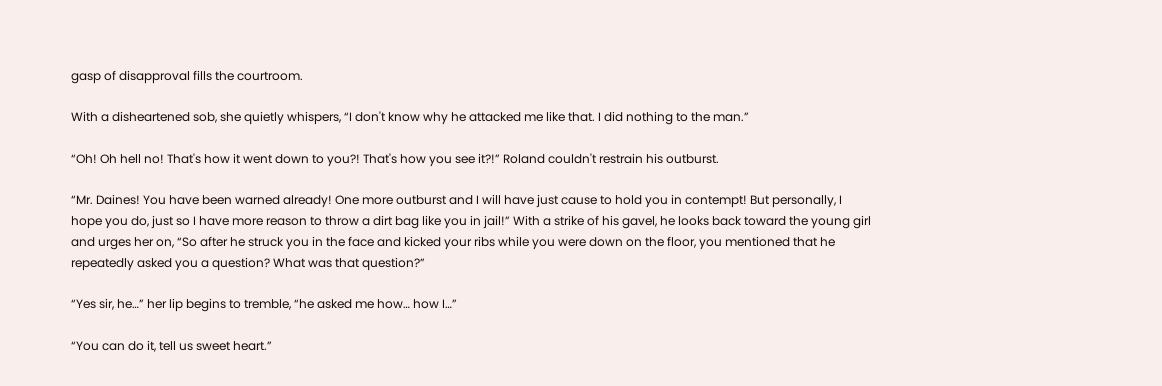gasp of disapproval fills the courtroom.

With a disheartened sob, she quietly whispers, “I don't know why he attacked me like that. I did nothing to the man.”

“Oh! Oh hell no! That's how it went down to you?! That's how you see it?!” Roland couldn't restrain his outburst.

“Mr. Daines! You have been warned already! One more outburst and I will have just cause to hold you in contempt! But personally, I hope you do, just so I have more reason to throw a dirt bag like you in jail!” With a strike of his gavel, he looks back toward the young girl and urges her on, “So after he struck you in the face and kicked your ribs while you were down on the floor, you mentioned that he repeatedly asked you a question? What was that question?”

“Yes sir, he…” her lip begins to tremble, “he asked me how… how I…”

“You can do it, tell us sweet heart.”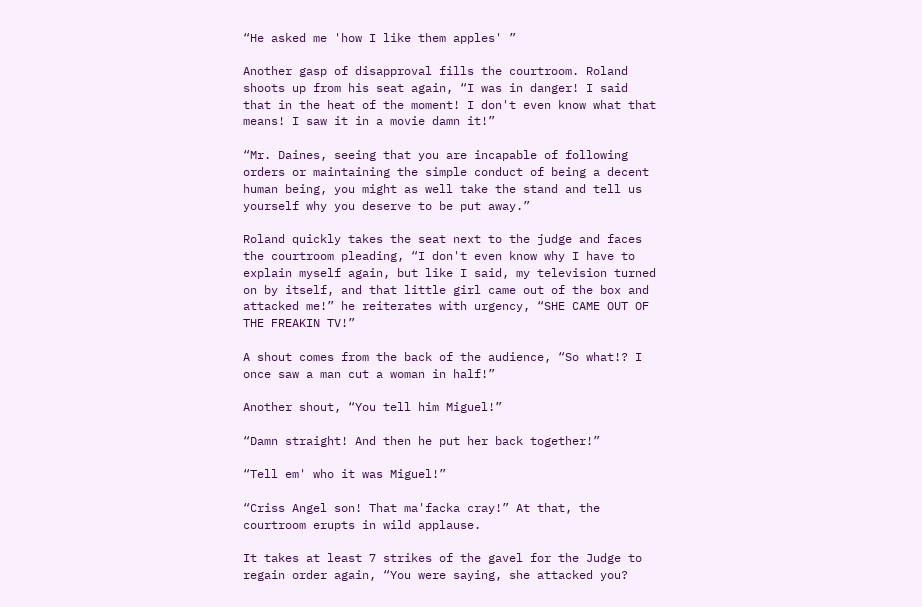“He asked me 'how I like them apples' ”

Another gasp of disapproval fills the courtroom. Roland shoots up from his seat again, “I was in danger! I said that in the heat of the moment! I don't even know what that means! I saw it in a movie damn it!”

“Mr. Daines, seeing that you are incapable of following orders or maintaining the simple conduct of being a decent human being, you might as well take the stand and tell us yourself why you deserve to be put away.”

Roland quickly takes the seat next to the judge and faces the courtroom pleading, “I don't even know why I have to explain myself again, but like I said, my television turned on by itself, and that little girl came out of the box and attacked me!” he reiterates with urgency, “SHE CAME OUT OF THE FREAKIN TV!”

A shout comes from the back of the audience, “So what!? I once saw a man cut a woman in half!”

Another shout, “You tell him Miguel!”

“Damn straight! And then he put her back together!”

“Tell em' who it was Miguel!”

“Criss Angel son! That ma'facka cray!” At that, the courtroom erupts in wild applause.

It takes at least 7 strikes of the gavel for the Judge to regain order again, “You were saying, she attacked you?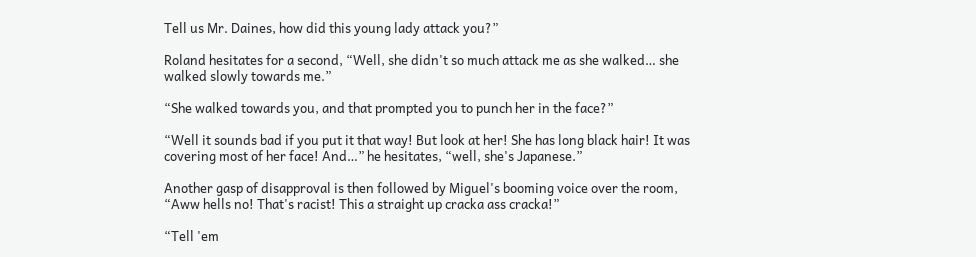Tell us Mr. Daines, how did this young lady attack you?”

Roland hesitates for a second, “Well, she didn't so much attack me as she walked… she walked slowly towards me.”

“She walked towards you, and that prompted you to punch her in the face?”

“Well it sounds bad if you put it that way! But look at her! She has long black hair! It was covering most of her face! And…” he hesitates, “well, she's Japanese.”

Another gasp of disapproval is then followed by Miguel's booming voice over the room, “Aww hells no! That's racist! This a straight up cracka ass cracka!”

“Tell 'em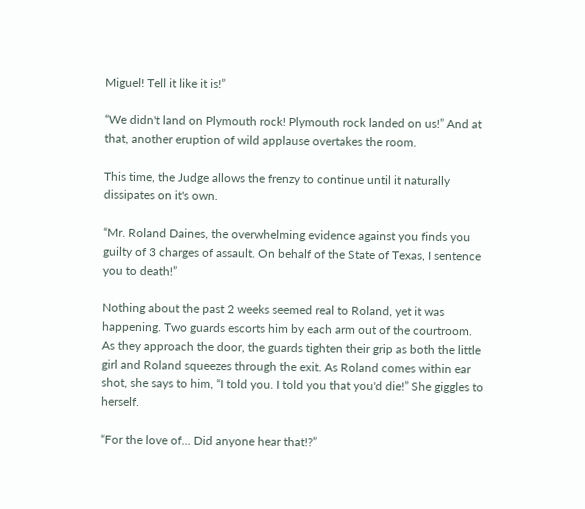Miguel! Tell it like it is!”

“We didn't land on Plymouth rock! Plymouth rock landed on us!” And at that, another eruption of wild applause overtakes the room.

This time, the Judge allows the frenzy to continue until it naturally dissipates on it's own.

“Mr. Roland Daines, the overwhelming evidence against you finds you guilty of 3 charges of assault. On behalf of the State of Texas, I sentence you to death!”

Nothing about the past 2 weeks seemed real to Roland, yet it was happening. Two guards escorts him by each arm out of the courtroom. As they approach the door, the guards tighten their grip as both the little girl and Roland squeezes through the exit. As Roland comes within ear shot, she says to him, “I told you. I told you that you'd die!” She giggles to herself.

“For the love of… Did anyone hear that!?”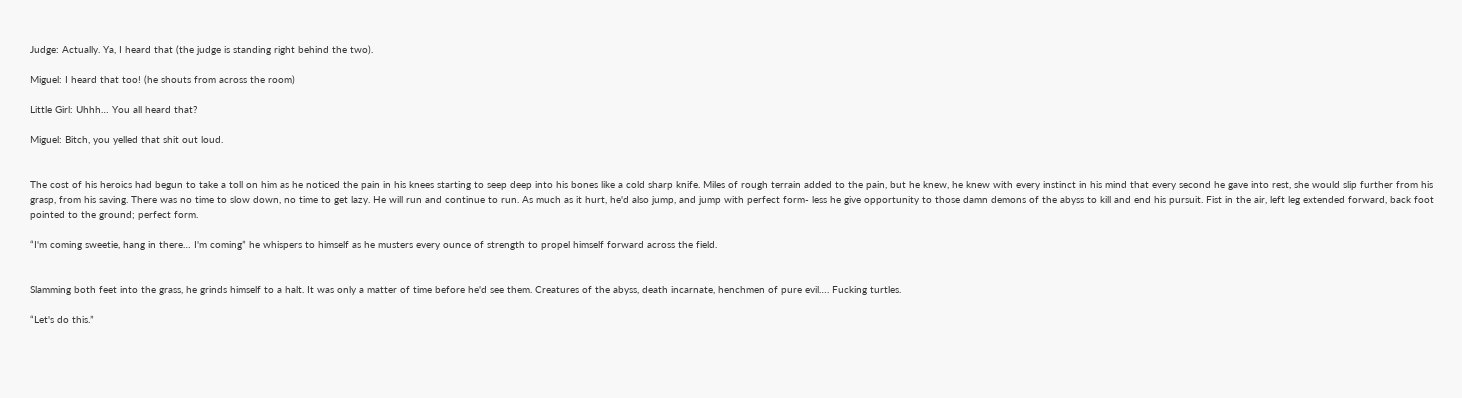Judge: Actually. Ya, I heard that (the judge is standing right behind the two).

Miguel: I heard that too! (he shouts from across the room)

Little Girl: Uhhh… You all heard that?

Miguel: Bitch, you yelled that shit out loud.


The cost of his heroics had begun to take a toll on him as he noticed the pain in his knees starting to seep deep into his bones like a cold sharp knife. Miles of rough terrain added to the pain, but he knew, he knew with every instinct in his mind that every second he gave into rest, she would slip further from his grasp, from his saving. There was no time to slow down, no time to get lazy. He will run and continue to run. As much as it hurt, he'd also jump, and jump with perfect form- less he give opportunity to those damn demons of the abyss to kill and end his pursuit. Fist in the air, left leg extended forward, back foot pointed to the ground; perfect form.

“I'm coming sweetie, hang in there… I'm coming” he whispers to himself as he musters every ounce of strength to propel himself forward across the field.


Slamming both feet into the grass, he grinds himself to a halt. It was only a matter of time before he'd see them. Creatures of the abyss, death incarnate, henchmen of pure evil…. Fucking turtles.

“Let's do this.”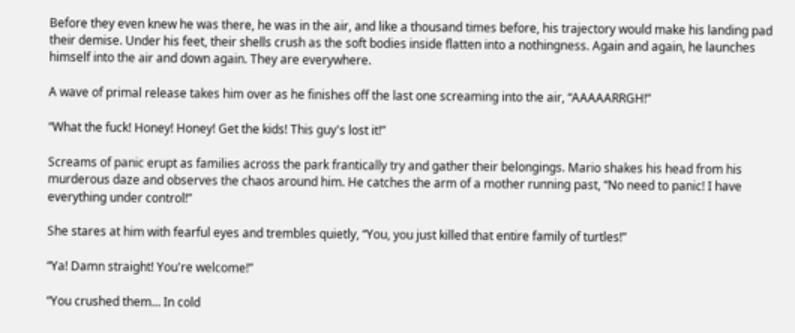Before they even knew he was there, he was in the air, and like a thousand times before, his trajectory would make his landing pad their demise. Under his feet, their shells crush as the soft bodies inside flatten into a nothingness. Again and again, he launches himself into the air and down again. They are everywhere.

A wave of primal release takes him over as he finishes off the last one screaming into the air, “AAAAARRGH!”

“What the fuck! Honey! Honey! Get the kids! This guy's lost it!”

Screams of panic erupt as families across the park frantically try and gather their belongings. Mario shakes his head from his murderous daze and observes the chaos around him. He catches the arm of a mother running past, “No need to panic! I have everything under control!”

She stares at him with fearful eyes and trembles quietly, “You, you just killed that entire family of turtles!”

“Ya! Damn straight! You're welcome!”

“You crushed them… In cold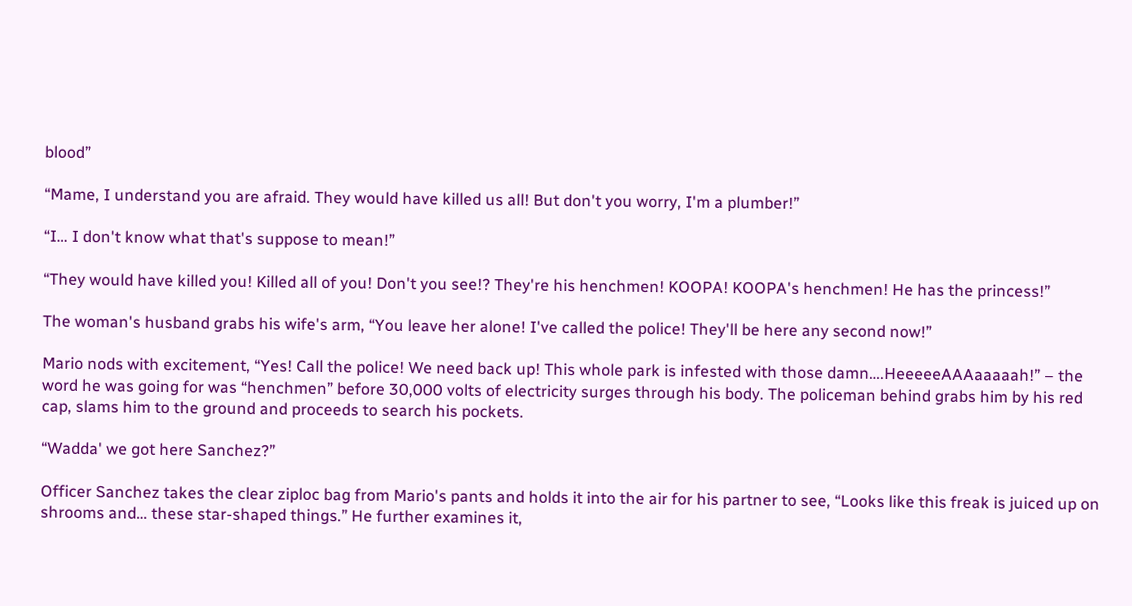blood”

“Mame, I understand you are afraid. They would have killed us all! But don't you worry, I'm a plumber!”

“I… I don't know what that's suppose to mean!”

“They would have killed you! Killed all of you! Don't you see!? They're his henchmen! KOOPA! KOOPA's henchmen! He has the princess!”

The woman's husband grabs his wife's arm, “You leave her alone! I've called the police! They'll be here any second now!”

Mario nods with excitement, “Yes! Call the police! We need back up! This whole park is infested with those damn….HeeeeeAAAaaaaah!” – the word he was going for was “henchmen” before 30,000 volts of electricity surges through his body. The policeman behind grabs him by his red cap, slams him to the ground and proceeds to search his pockets.

“Wadda' we got here Sanchez?”

Officer Sanchez takes the clear ziploc bag from Mario's pants and holds it into the air for his partner to see, “Looks like this freak is juiced up on shrooms and… these star-shaped things.” He further examines it,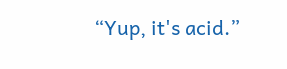“Yup, it's acid.”